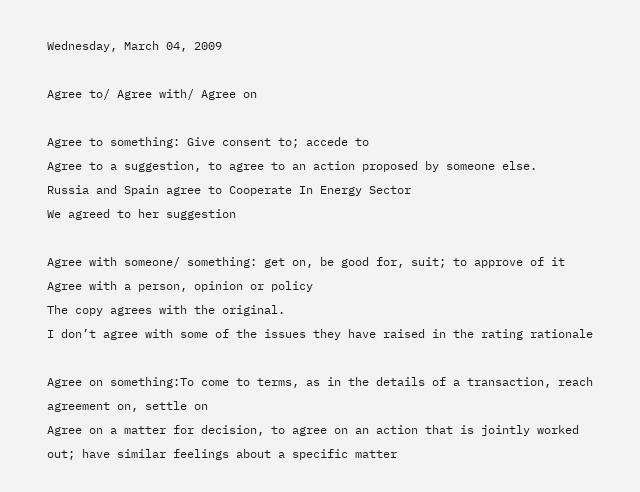Wednesday, March 04, 2009

Agree to/ Agree with/ Agree on

Agree to something: Give consent to; accede to
Agree to a suggestion, to agree to an action proposed by someone else.
Russia and Spain agree to Cooperate In Energy Sector
We agreed to her suggestion

Agree with someone/ something: get on, be good for, suit; to approve of it
Agree with a person, opinion or policy
The copy agrees with the original.
I don’t agree with some of the issues they have raised in the rating rationale

Agree on something:To come to terms, as in the details of a transaction, reach agreement on, settle on
Agree on a matter for decision, to agree on an action that is jointly worked out; have similar feelings about a specific matter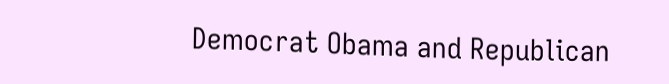Democrat Obama and Republican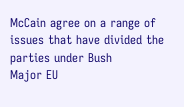McCain agree on a range of issues that have divided the parties under Bush
Major EU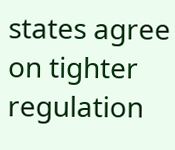states agree on tighter regulation